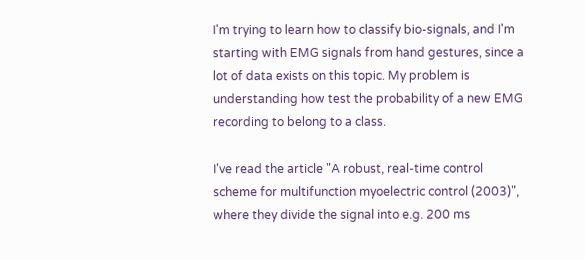I'm trying to learn how to classify bio-signals, and I'm starting with EMG signals from hand gestures, since a lot of data exists on this topic. My problem is understanding how test the probability of a new EMG recording to belong to a class.

I've read the article "A robust, real-time control scheme for multifunction myoelectric control (2003)", where they divide the signal into e.g. 200 ms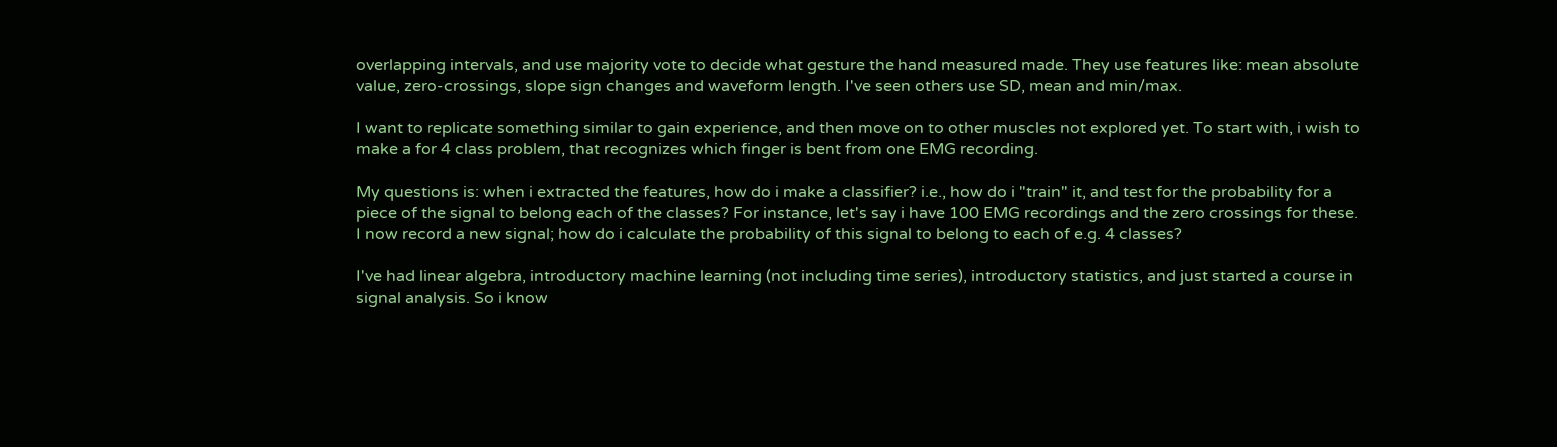overlapping intervals, and use majority vote to decide what gesture the hand measured made. They use features like: mean absolute value, zero-crossings, slope sign changes and waveform length. I've seen others use SD, mean and min/max.

I want to replicate something similar to gain experience, and then move on to other muscles not explored yet. To start with, i wish to make a for 4 class problem, that recognizes which finger is bent from one EMG recording.

My questions is: when i extracted the features, how do i make a classifier? i.e., how do i "train" it, and test for the probability for a piece of the signal to belong each of the classes? For instance, let's say i have 100 EMG recordings and the zero crossings for these. I now record a new signal; how do i calculate the probability of this signal to belong to each of e.g. 4 classes?

I've had linear algebra, introductory machine learning (not including time series), introductory statistics, and just started a course in signal analysis. So i know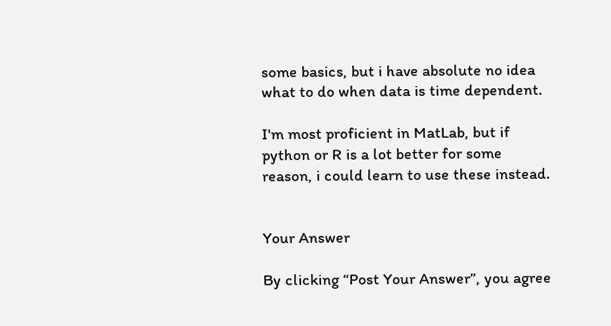some basics, but i have absolute no idea what to do when data is time dependent.

I'm most proficient in MatLab, but if python or R is a lot better for some reason, i could learn to use these instead.


Your Answer

By clicking “Post Your Answer”, you agree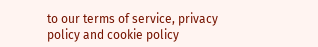to our terms of service, privacy policy and cookie policy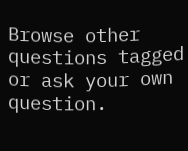Browse other questions tagged or ask your own question.